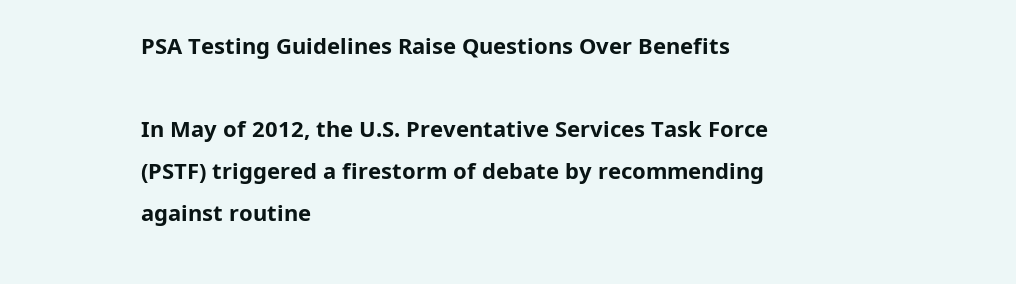PSA Testing Guidelines Raise Questions Over Benefits

In May of 2012, the U.S. Preventative Services Task Force (PSTF) triggered a firestorm of debate by recommending against routine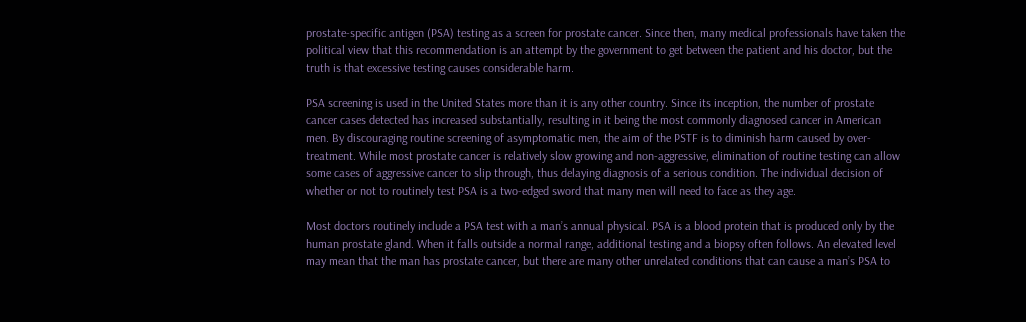prostate-specific antigen (PSA) testing as a screen for prostate cancer. Since then, many medical professionals have taken the political view that this recommendation is an attempt by the government to get between the patient and his doctor, but the truth is that excessive testing causes considerable harm.

PSA screening is used in the United States more than it is any other country. Since its inception, the number of prostate cancer cases detected has increased substantially, resulting in it being the most commonly diagnosed cancer in American men. By discouraging routine screening of asymptomatic men, the aim of the PSTF is to diminish harm caused by over-treatment. While most prostate cancer is relatively slow growing and non-aggressive, elimination of routine testing can allow some cases of aggressive cancer to slip through, thus delaying diagnosis of a serious condition. The individual decision of whether or not to routinely test PSA is a two-edged sword that many men will need to face as they age.

Most doctors routinely include a PSA test with a man’s annual physical. PSA is a blood protein that is produced only by the human prostate gland. When it falls outside a normal range, additional testing and a biopsy often follows. An elevated level may mean that the man has prostate cancer, but there are many other unrelated conditions that can cause a man’s PSA to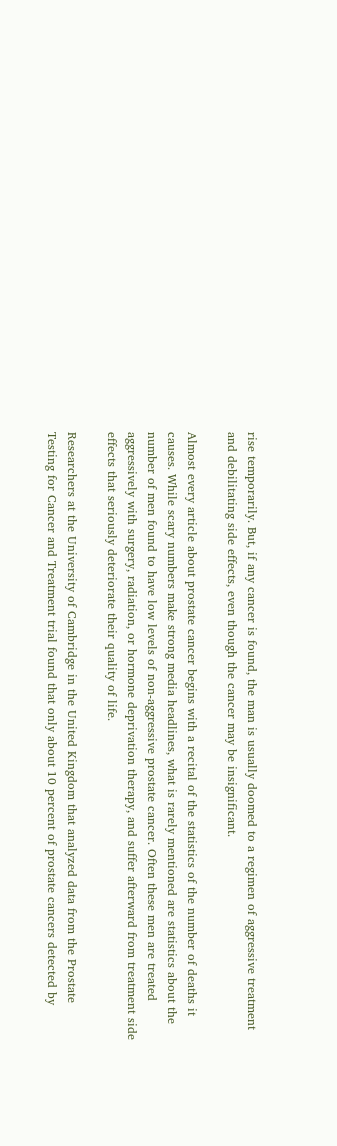rise temporarily. But, if any cancer is found, the man is usually doomed to a regimen of aggressive treatment and debilitating side effects, even though the cancer may be insignificant.

Almost every article about prostate cancer begins with a recital of the statistics of the number of deaths it causes. While scary numbers make strong media headlines, what is rarely mentioned are statistics about the number of men found to have low levels of non-aggressive prostate cancer. Often these men are treated aggressively with surgery, radiation, or hormone deprivation therapy, and suffer afterward from treatment side effects that seriously deteriorate their quality of life.

Researchers at the University of Cambridge in the United Kingdom that analyzed data from the Prostate Testing for Cancer and Treatment trial found that only about 10 percent of prostate cancers detected by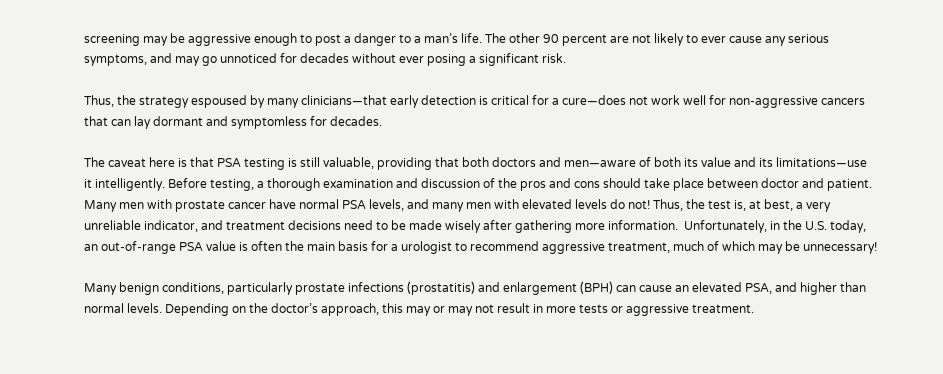screening may be aggressive enough to post a danger to a man’s life. The other 90 percent are not likely to ever cause any serious symptoms, and may go unnoticed for decades without ever posing a significant risk.

Thus, the strategy espoused by many clinicians—that early detection is critical for a cure—does not work well for non-aggressive cancers that can lay dormant and symptomless for decades.

The caveat here is that PSA testing is still valuable, providing that both doctors and men—aware of both its value and its limitations—use it intelligently. Before testing, a thorough examination and discussion of the pros and cons should take place between doctor and patient. Many men with prostate cancer have normal PSA levels, and many men with elevated levels do not! Thus, the test is, at best, a very unreliable indicator, and treatment decisions need to be made wisely after gathering more information.  Unfortunately, in the U.S. today, an out-of-range PSA value is often the main basis for a urologist to recommend aggressive treatment, much of which may be unnecessary!

Many benign conditions, particularly prostate infections (prostatitis) and enlargement (BPH) can cause an elevated PSA, and higher than normal levels. Depending on the doctor’s approach, this may or may not result in more tests or aggressive treatment.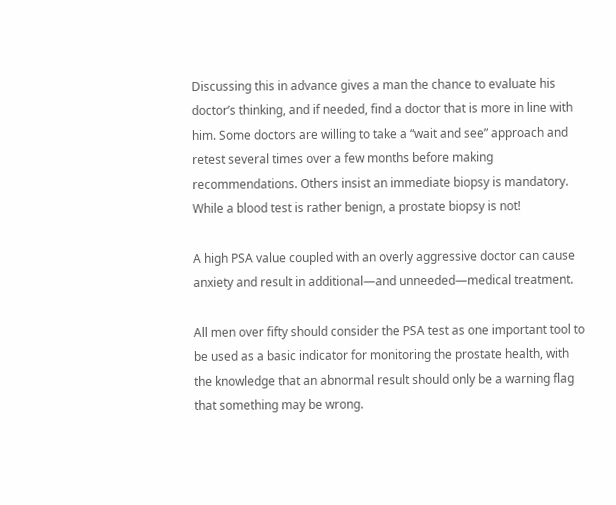Discussing this in advance gives a man the chance to evaluate his doctor’s thinking, and if needed, find a doctor that is more in line with him. Some doctors are willing to take a “wait and see” approach and retest several times over a few months before making recommendations. Others insist an immediate biopsy is mandatory. While a blood test is rather benign, a prostate biopsy is not!

A high PSA value coupled with an overly aggressive doctor can cause anxiety and result in additional—and unneeded—medical treatment.

All men over fifty should consider the PSA test as one important tool to be used as a basic indicator for monitoring the prostate health, with the knowledge that an abnormal result should only be a warning flag that something may be wrong.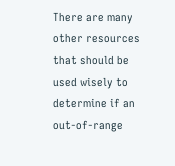There are many other resources that should be used wisely to determine if an out-of-range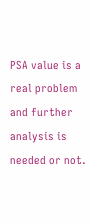PSA value is a real problem and further analysis is needed or not.